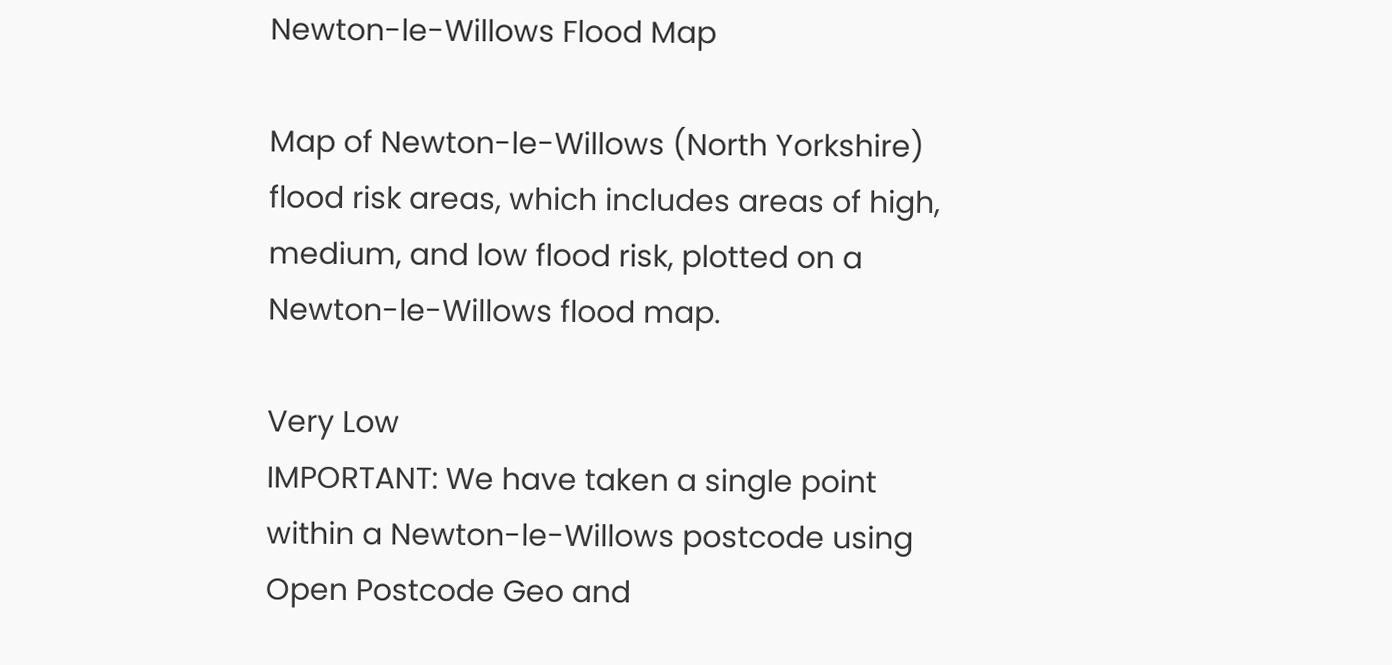Newton-le-Willows Flood Map

Map of Newton-le-Willows (North Yorkshire) flood risk areas, which includes areas of high, medium, and low flood risk, plotted on a Newton-le-Willows flood map.

Very Low
IMPORTANT: We have taken a single point within a Newton-le-Willows postcode using Open Postcode Geo and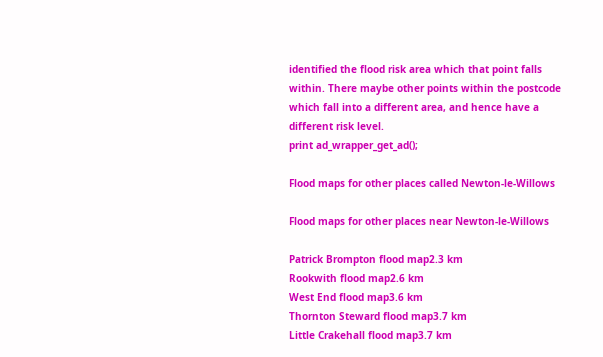identified the flood risk area which that point falls within. There maybe other points within the postcode which fall into a different area, and hence have a different risk level.
print ad_wrapper_get_ad();

Flood maps for other places called Newton-le-Willows

Flood maps for other places near Newton-le-Willows

Patrick Brompton flood map2.3 km
Rookwith flood map2.6 km
West End flood map3.6 km
Thornton Steward flood map3.7 km
Little Crakehall flood map3.7 km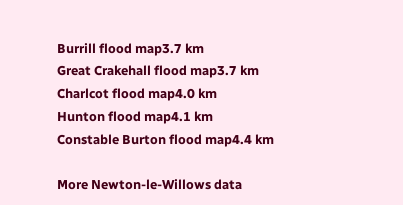Burrill flood map3.7 km
Great Crakehall flood map3.7 km
Charlcot flood map4.0 km
Hunton flood map4.1 km
Constable Burton flood map4.4 km

More Newton-le-Willows data